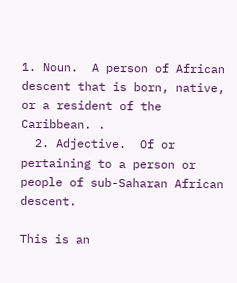1. Noun.  A person of African descent that is born, native, or a resident of the Caribbean. .
  2. Adjective.  Of or pertaining to a person or people of sub-Saharan African descent.

This is an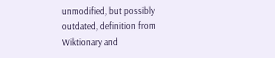unmodified, but possibly outdated, definition from Wiktionary and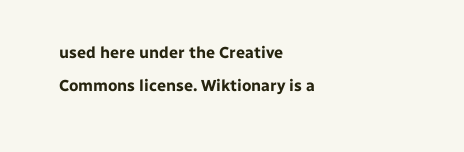used here under the Creative Commons license. Wiktionary is a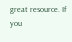great resource. If you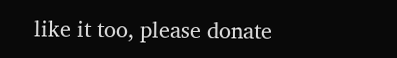like it too, please donate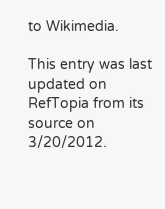to Wikimedia.

This entry was last updated on RefTopia from its source on 3/20/2012.